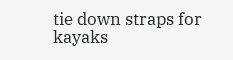tie down straps for kayaks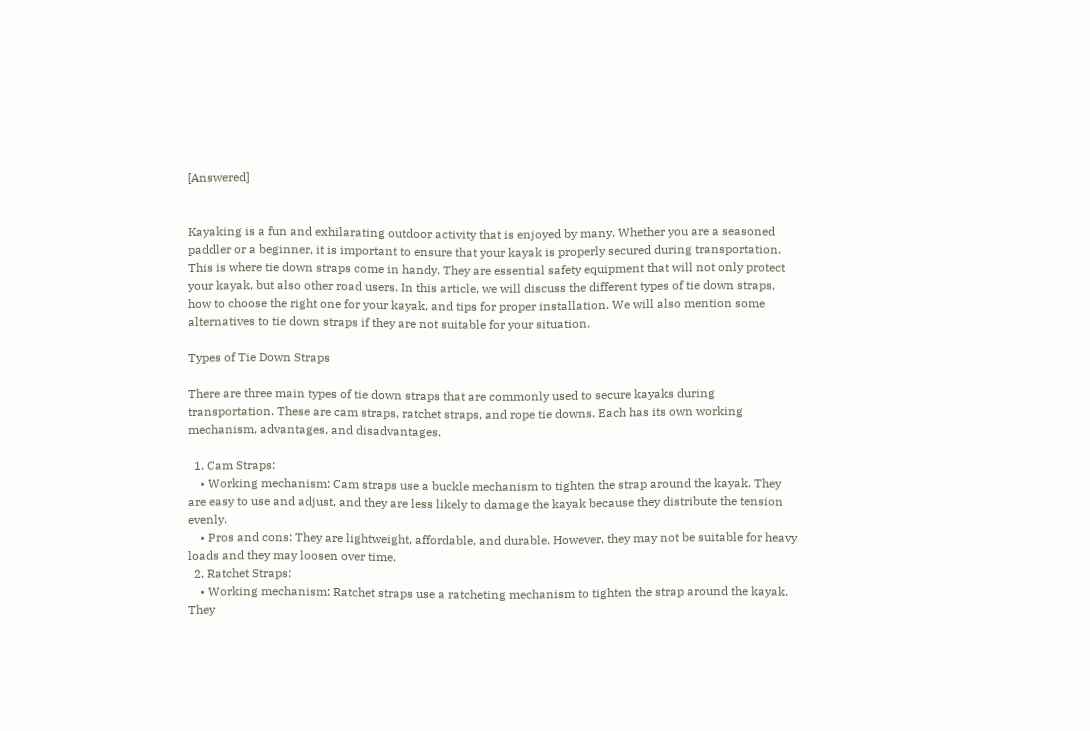[Answered]


Kayaking is a fun and exhilarating outdoor activity that is enjoyed by many. Whether you are a seasoned paddler or a beginner, it is important to ensure that your kayak is properly secured during transportation. This is where tie down straps come in handy. They are essential safety equipment that will not only protect your kayak, but also other road users. In this article, we will discuss the different types of tie down straps, how to choose the right one for your kayak, and tips for proper installation. We will also mention some alternatives to tie down straps if they are not suitable for your situation.

Types of Tie Down Straps

There are three main types of tie down straps that are commonly used to secure kayaks during transportation. These are cam straps, ratchet straps, and rope tie downs. Each has its own working mechanism, advantages, and disadvantages.

  1. Cam Straps:
    • Working mechanism: Cam straps use a buckle mechanism to tighten the strap around the kayak. They are easy to use and adjust, and they are less likely to damage the kayak because they distribute the tension evenly.
    • Pros and cons: They are lightweight, affordable, and durable. However, they may not be suitable for heavy loads and they may loosen over time.
  2. Ratchet Straps:
    • Working mechanism: Ratchet straps use a ratcheting mechanism to tighten the strap around the kayak. They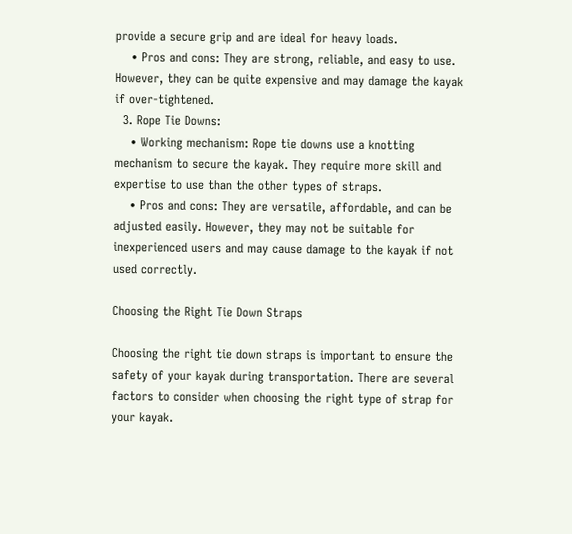provide a secure grip and are ideal for heavy loads.
    • Pros and cons: They are strong, reliable, and easy to use. However, they can be quite expensive and may damage the kayak if over-tightened.
  3. Rope Tie Downs:
    • Working mechanism: Rope tie downs use a knotting mechanism to secure the kayak. They require more skill and expertise to use than the other types of straps.
    • Pros and cons: They are versatile, affordable, and can be adjusted easily. However, they may not be suitable for inexperienced users and may cause damage to the kayak if not used correctly.

Choosing the Right Tie Down Straps

Choosing the right tie down straps is important to ensure the safety of your kayak during transportation. There are several factors to consider when choosing the right type of strap for your kayak.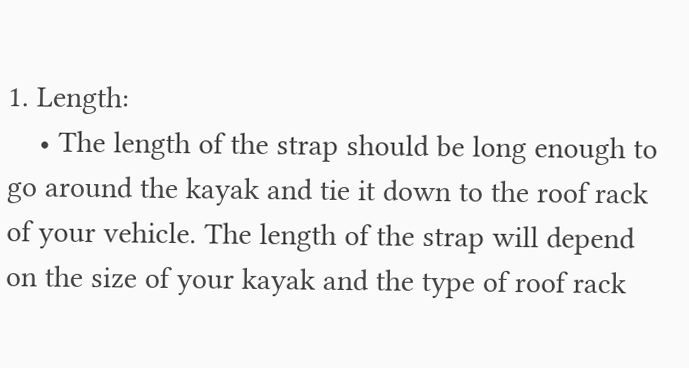1. Length:
    • The length of the strap should be long enough to go around the kayak and tie it down to the roof rack of your vehicle. The length of the strap will depend on the size of your kayak and the type of roof rack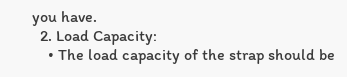you have.
  2. Load Capacity:
    • The load capacity of the strap should be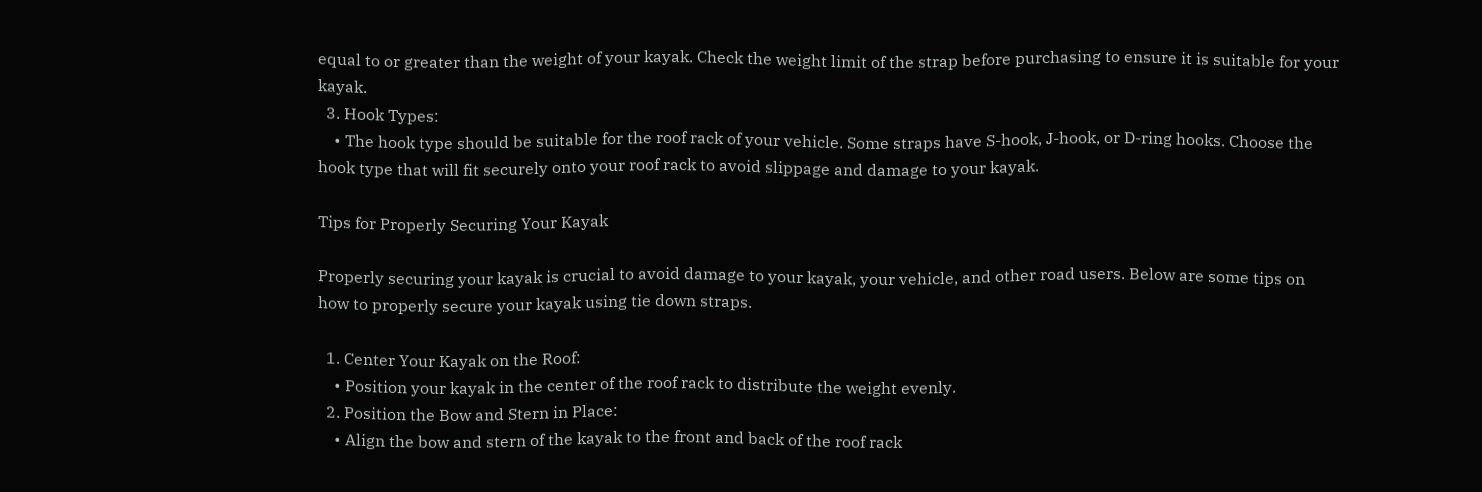equal to or greater than the weight of your kayak. Check the weight limit of the strap before purchasing to ensure it is suitable for your kayak.
  3. Hook Types:
    • The hook type should be suitable for the roof rack of your vehicle. Some straps have S-hook, J-hook, or D-ring hooks. Choose the hook type that will fit securely onto your roof rack to avoid slippage and damage to your kayak.

Tips for Properly Securing Your Kayak

Properly securing your kayak is crucial to avoid damage to your kayak, your vehicle, and other road users. Below are some tips on how to properly secure your kayak using tie down straps.

  1. Center Your Kayak on the Roof:
    • Position your kayak in the center of the roof rack to distribute the weight evenly.
  2. Position the Bow and Stern in Place:
    • Align the bow and stern of the kayak to the front and back of the roof rack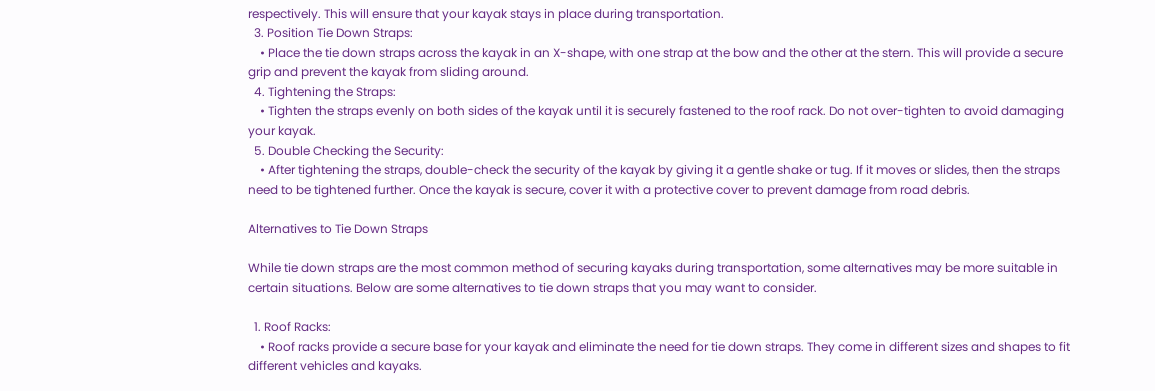respectively. This will ensure that your kayak stays in place during transportation.
  3. Position Tie Down Straps:
    • Place the tie down straps across the kayak in an X-shape, with one strap at the bow and the other at the stern. This will provide a secure grip and prevent the kayak from sliding around.
  4. Tightening the Straps:
    • Tighten the straps evenly on both sides of the kayak until it is securely fastened to the roof rack. Do not over-tighten to avoid damaging your kayak.
  5. Double Checking the Security:
    • After tightening the straps, double-check the security of the kayak by giving it a gentle shake or tug. If it moves or slides, then the straps need to be tightened further. Once the kayak is secure, cover it with a protective cover to prevent damage from road debris.

Alternatives to Tie Down Straps

While tie down straps are the most common method of securing kayaks during transportation, some alternatives may be more suitable in certain situations. Below are some alternatives to tie down straps that you may want to consider.

  1. Roof Racks:
    • Roof racks provide a secure base for your kayak and eliminate the need for tie down straps. They come in different sizes and shapes to fit different vehicles and kayaks.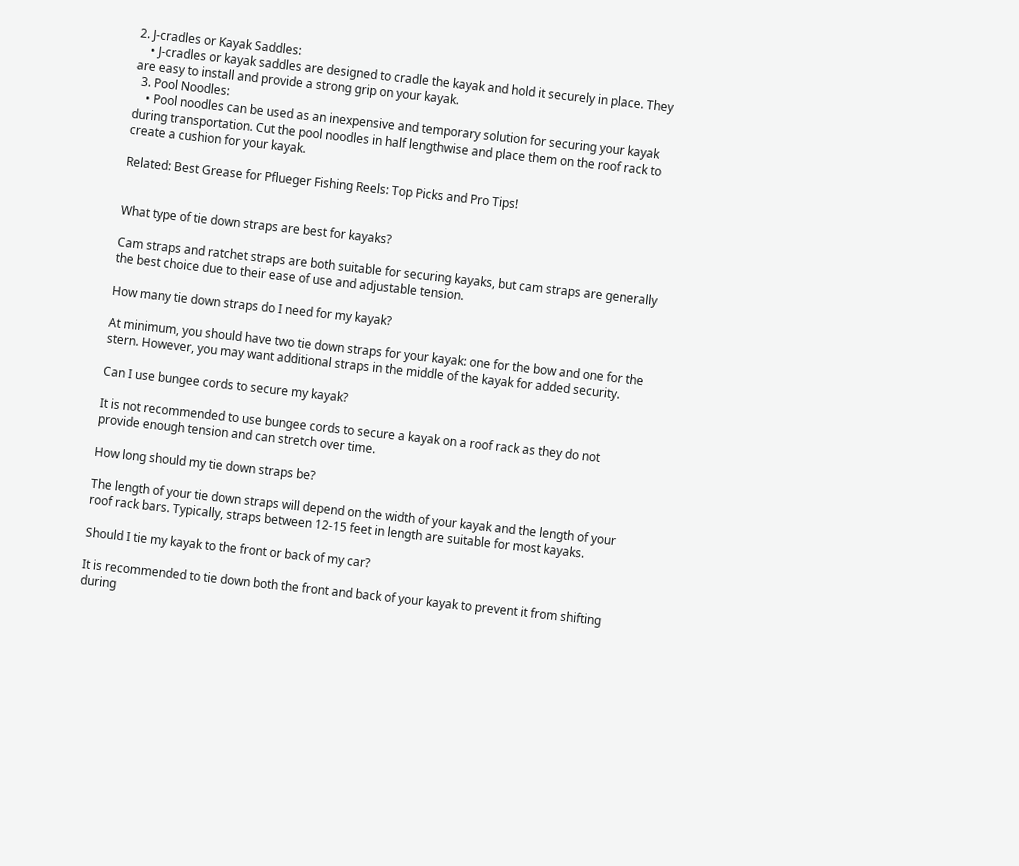2. J-cradles or Kayak Saddles:
    • J-cradles or kayak saddles are designed to cradle the kayak and hold it securely in place. They are easy to install and provide a strong grip on your kayak.
  3. Pool Noodles:
    • Pool noodles can be used as an inexpensive and temporary solution for securing your kayak during transportation. Cut the pool noodles in half lengthwise and place them on the roof rack to create a cushion for your kayak.

Related: Best Grease for Pflueger Fishing Reels: Top Picks and Pro Tips!


What type of tie down straps are best for kayaks?

Cam straps and ratchet straps are both suitable for securing kayaks, but cam straps are generally the best choice due to their ease of use and adjustable tension.

How many tie down straps do I need for my kayak?

At minimum, you should have two tie down straps for your kayak: one for the bow and one for the stern. However, you may want additional straps in the middle of the kayak for added security.

Can I use bungee cords to secure my kayak?

It is not recommended to use bungee cords to secure a kayak on a roof rack as they do not provide enough tension and can stretch over time.

How long should my tie down straps be?

The length of your tie down straps will depend on the width of your kayak and the length of your roof rack bars. Typically, straps between 12-15 feet in length are suitable for most kayaks.

Should I tie my kayak to the front or back of my car?

It is recommended to tie down both the front and back of your kayak to prevent it from shifting during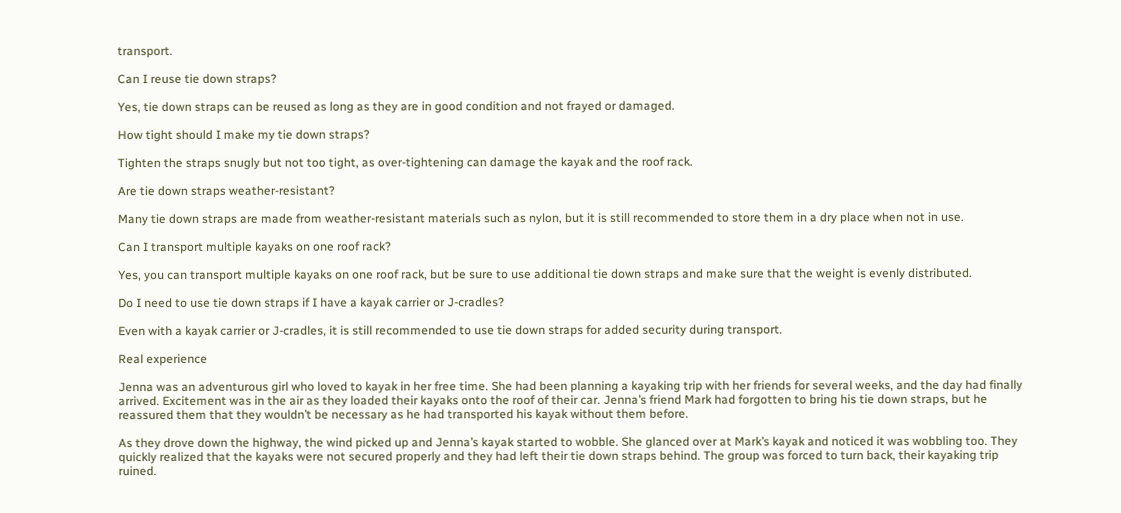transport.

Can I reuse tie down straps?

Yes, tie down straps can be reused as long as they are in good condition and not frayed or damaged.

How tight should I make my tie down straps?

Tighten the straps snugly but not too tight, as over-tightening can damage the kayak and the roof rack.

Are tie down straps weather-resistant?

Many tie down straps are made from weather-resistant materials such as nylon, but it is still recommended to store them in a dry place when not in use.

Can I transport multiple kayaks on one roof rack?

Yes, you can transport multiple kayaks on one roof rack, but be sure to use additional tie down straps and make sure that the weight is evenly distributed.

Do I need to use tie down straps if I have a kayak carrier or J-cradles?

Even with a kayak carrier or J-cradles, it is still recommended to use tie down straps for added security during transport.

Real experience

Jenna was an adventurous girl who loved to kayak in her free time. She had been planning a kayaking trip with her friends for several weeks, and the day had finally arrived. Excitement was in the air as they loaded their kayaks onto the roof of their car. Jenna’s friend Mark had forgotten to bring his tie down straps, but he reassured them that they wouldn’t be necessary as he had transported his kayak without them before.

As they drove down the highway, the wind picked up and Jenna’s kayak started to wobble. She glanced over at Mark’s kayak and noticed it was wobbling too. They quickly realized that the kayaks were not secured properly and they had left their tie down straps behind. The group was forced to turn back, their kayaking trip ruined.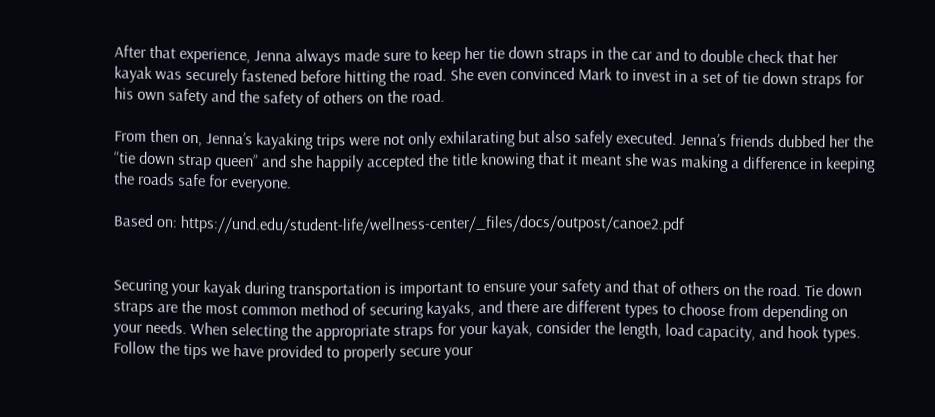After that experience, Jenna always made sure to keep her tie down straps in the car and to double check that her kayak was securely fastened before hitting the road. She even convinced Mark to invest in a set of tie down straps for his own safety and the safety of others on the road.

From then on, Jenna’s kayaking trips were not only exhilarating but also safely executed. Jenna’s friends dubbed her the “tie down strap queen” and she happily accepted the title knowing that it meant she was making a difference in keeping the roads safe for everyone.

Based on: https://und.edu/student-life/wellness-center/_files/docs/outpost/canoe2.pdf


Securing your kayak during transportation is important to ensure your safety and that of others on the road. Tie down straps are the most common method of securing kayaks, and there are different types to choose from depending on your needs. When selecting the appropriate straps for your kayak, consider the length, load capacity, and hook types. Follow the tips we have provided to properly secure your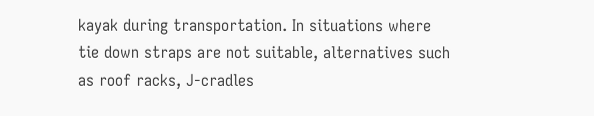kayak during transportation. In situations where tie down straps are not suitable, alternatives such as roof racks, J-cradles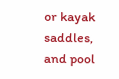or kayak saddles, and pool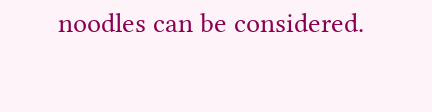noodles can be considered.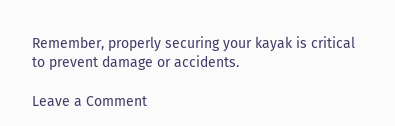Remember, properly securing your kayak is critical to prevent damage or accidents.

Leave a Comment